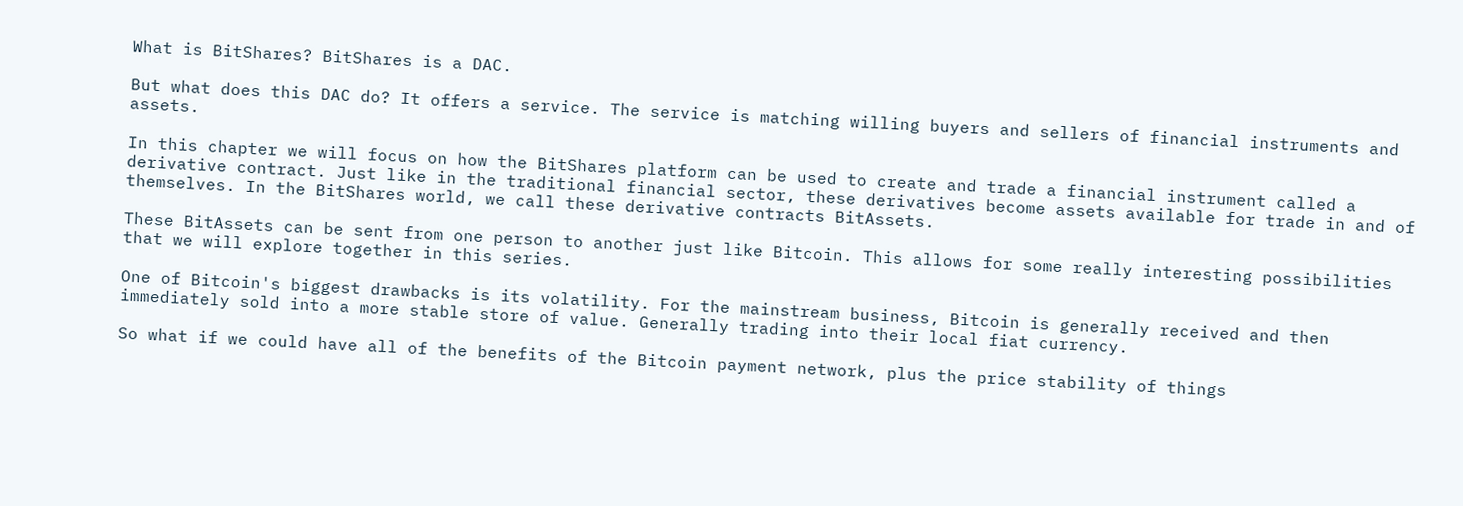What is BitShares? BitShares is a DAC.

But what does this DAC do? It offers a service. The service is matching willing buyers and sellers of financial instruments and assets.

In this chapter we will focus on how the BitShares platform can be used to create and trade a financial instrument called a
derivative contract. Just like in the traditional financial sector, these derivatives become assets available for trade in and of themselves. In the BitShares world, we call these derivative contracts BitAssets.

These BitAssets can be sent from one person to another just like Bitcoin. This allows for some really interesting possibilities that we will explore together in this series.

One of Bitcoin's biggest drawbacks is its volatility. For the mainstream business, Bitcoin is generally received and then immediately sold into a more stable store of value. Generally trading into their local fiat currency.

So what if we could have all of the benefits of the Bitcoin payment network, plus the price stability of things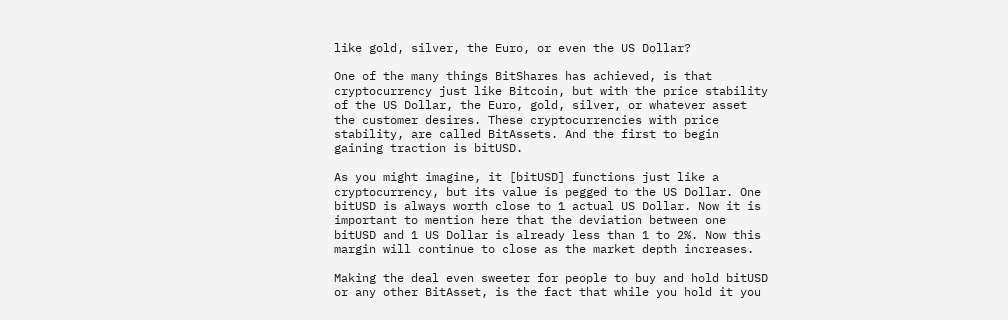like gold, silver, the Euro, or even the US Dollar?

One of the many things BitShares has achieved, is that cryptocurrency just like Bitcoin, but with the price stability of the US Dollar, the Euro, gold, silver, or whatever asset the customer desires. These cryptocurrencies with price stability, are called BitAssets. And the first to begin gaining traction is bitUSD.

As you might imagine, it [bitUSD] functions just like a cryptocurrency, but its value is pegged to the US Dollar. One bitUSD is always worth close to 1 actual US Dollar. Now it is important to mention here that the deviation between one bitUSD and 1 US Dollar is already less than 1 to 2%. Now this margin will continue to close as the market depth increases.

Making the deal even sweeter for people to buy and hold bitUSD or any other BitAsset, is the fact that while you hold it you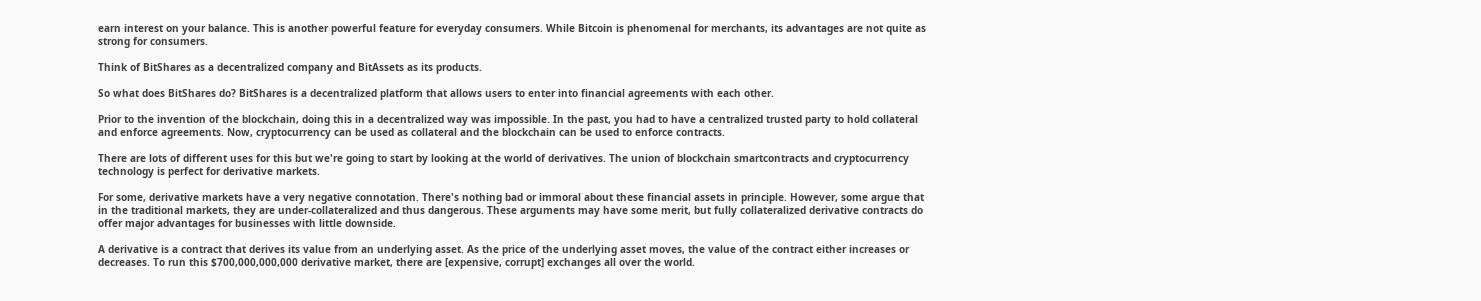earn interest on your balance. This is another powerful feature for everyday consumers. While Bitcoin is phenomenal for merchants, its advantages are not quite as strong for consumers.

Think of BitShares as a decentralized company and BitAssets as its products.

So what does BitShares do? BitShares is a decentralized platform that allows users to enter into financial agreements with each other.

Prior to the invention of the blockchain, doing this in a decentralized way was impossible. In the past, you had to have a centralized trusted party to hold collateral and enforce agreements. Now, cryptocurrency can be used as collateral and the blockchain can be used to enforce contracts.

There are lots of different uses for this but we're going to start by looking at the world of derivatives. The union of blockchain smartcontracts and cryptocurrency technology is perfect for derivative markets.

For some, derivative markets have a very negative connotation. There's nothing bad or immoral about these financial assets in principle. However, some argue that in the traditional markets, they are under-collateralized and thus dangerous. These arguments may have some merit, but fully collateralized derivative contracts do offer major advantages for businesses with little downside.

A derivative is a contract that derives its value from an underlying asset. As the price of the underlying asset moves, the value of the contract either increases or decreases. To run this $700,000,000,000 derivative market, there are [expensive, corrupt] exchanges all over the world.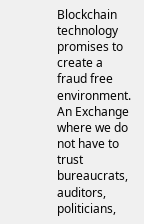Blockchain technology promises to create a fraud free environment. An Exchange where we do not have to trust bureaucrats, auditors, politicians,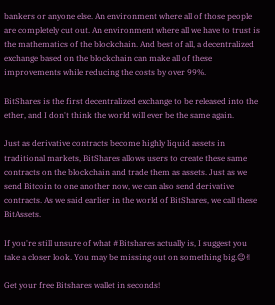bankers or anyone else. An environment where all of those people are completely cut out. An environment where all we have to trust is the mathematics of the blockchain. And best of all, a decentralized exchange based on the blockchain can make all of these improvements while reducing the costs by over 99%.

BitShares is the first decentralized exchange to be released into the ether, and I don't think the world will ever be the same again.

Just as derivative contracts become highly liquid assets in traditional markets, BitShares allows users to create these same contracts on the blockchain and trade them as assets. Just as we send Bitcoin to one another now, we can also send derivative contracts. As we said earlier in the world of BitShares, we call these BitAssets.

If you're still unsure of what #Bitshares actually is, I suggest you take a closer look. You may be missing out on something big.😉✌

Get your free Bitshares wallet in seconds!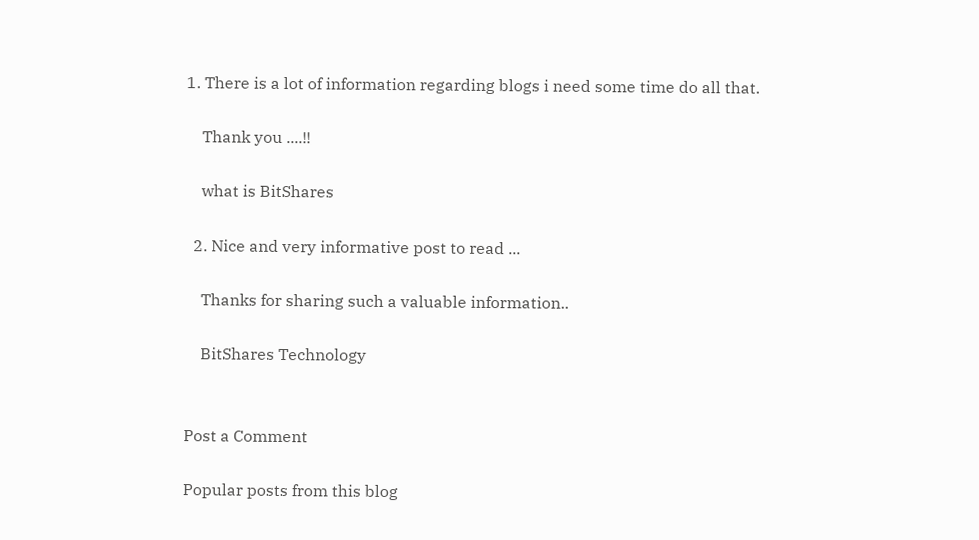1. There is a lot of information regarding blogs i need some time do all that.

    Thank you ....!!

    what is BitShares

  2. Nice and very informative post to read ...

    Thanks for sharing such a valuable information..

    BitShares Technology


Post a Comment

Popular posts from this blog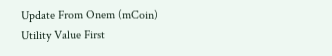Update From Onem (mCoin) Utility Value First